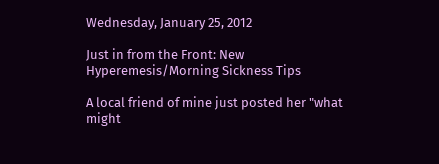Wednesday, January 25, 2012

Just in from the Front: New Hyperemesis/Morning Sickness Tips

A local friend of mine just posted her "what might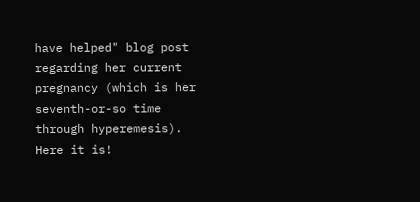have helped" blog post regarding her current pregnancy (which is her seventh-or-so time through hyperemesis). Here it is!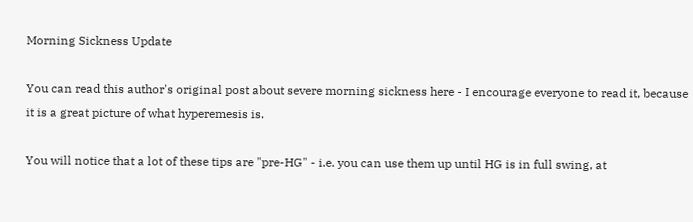Morning Sickness Update

You can read this author's original post about severe morning sickness here - I encourage everyone to read it, because it is a great picture of what hyperemesis is.

You will notice that a lot of these tips are "pre-HG" - i.e. you can use them up until HG is in full swing, at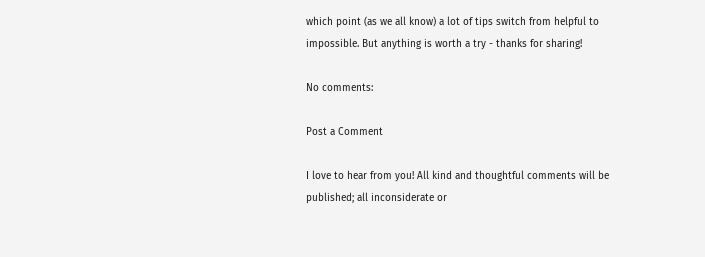which point (as we all know) a lot of tips switch from helpful to impossible. But anything is worth a try - thanks for sharing!

No comments:

Post a Comment

I love to hear from you! All kind and thoughtful comments will be published; all inconsiderate or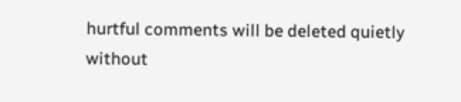hurtful comments will be deleted quietly without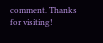comment. Thanks for visiting!